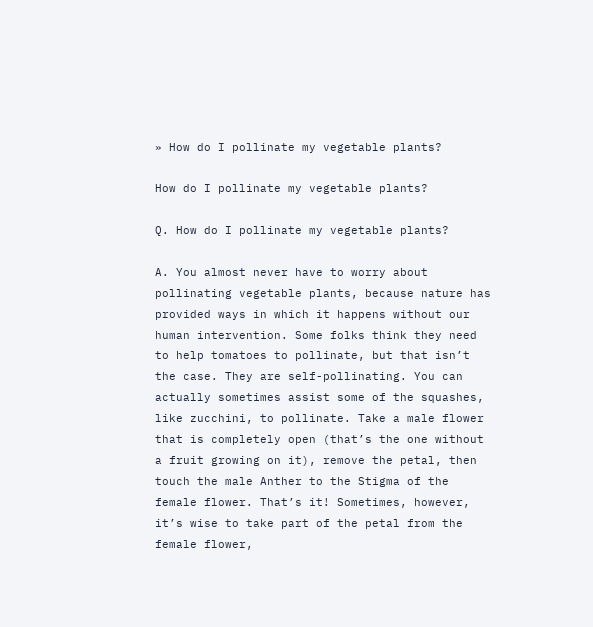» How do I pollinate my vegetable plants?

How do I pollinate my vegetable plants?

Q. How do I pollinate my vegetable plants?

A. You almost never have to worry about pollinating vegetable plants, because nature has provided ways in which it happens without our human intervention. Some folks think they need to help tomatoes to pollinate, but that isn’t the case. They are self-pollinating. You can actually sometimes assist some of the squashes, like zucchini, to pollinate. Take a male flower that is completely open (that’s the one without a fruit growing on it), remove the petal, then touch the male Anther to the Stigma of the female flower. That’s it! Sometimes, however, it’s wise to take part of the petal from the female flower,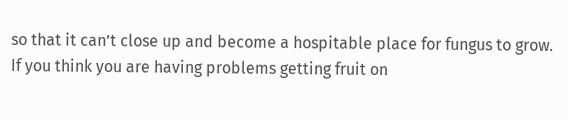so that it can’t close up and become a hospitable place for fungus to grow. If you think you are having problems getting fruit on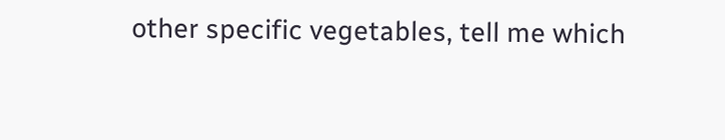other specific vegetables, tell me which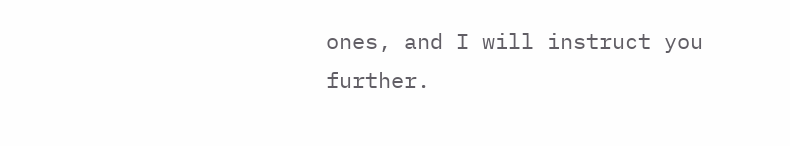ones, and I will instruct you further.